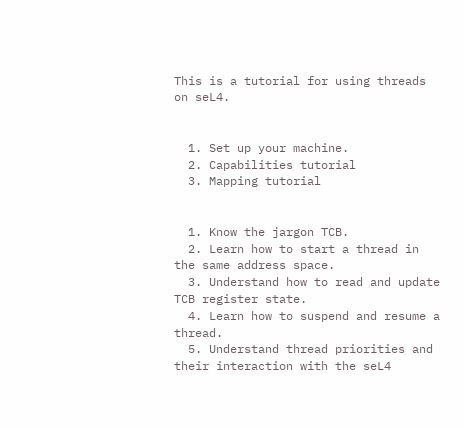This is a tutorial for using threads on seL4.


  1. Set up your machine.
  2. Capabilities tutorial
  3. Mapping tutorial


  1. Know the jargon TCB.
  2. Learn how to start a thread in the same address space.
  3. Understand how to read and update TCB register state.
  4. Learn how to suspend and resume a thread.
  5. Understand thread priorities and their interaction with the seL4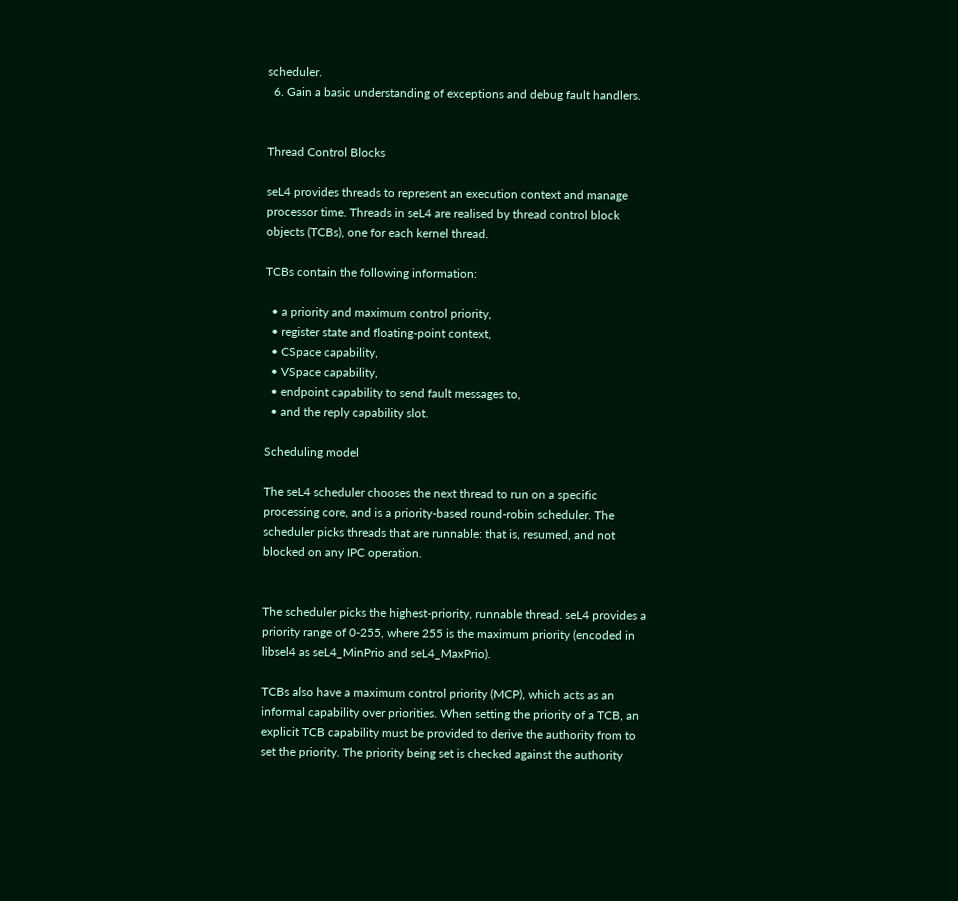scheduler.
  6. Gain a basic understanding of exceptions and debug fault handlers.


Thread Control Blocks

seL4 provides threads to represent an execution context and manage processor time. Threads in seL4 are realised by thread control block objects (TCBs), one for each kernel thread.

TCBs contain the following information:

  • a priority and maximum control priority,
  • register state and floating-point context,
  • CSpace capability,
  • VSpace capability,
  • endpoint capability to send fault messages to,
  • and the reply capability slot.

Scheduling model

The seL4 scheduler chooses the next thread to run on a specific processing core, and is a priority-based round-robin scheduler. The scheduler picks threads that are runnable: that is, resumed, and not blocked on any IPC operation.


The scheduler picks the highest-priority, runnable thread. seL4 provides a priority range of 0-255, where 255 is the maximum priority (encoded in libsel4 as seL4_MinPrio and seL4_MaxPrio).

TCBs also have a maximum control priority (MCP), which acts as an informal capability over priorities. When setting the priority of a TCB, an explicit TCB capability must be provided to derive the authority from to set the priority. The priority being set is checked against the authority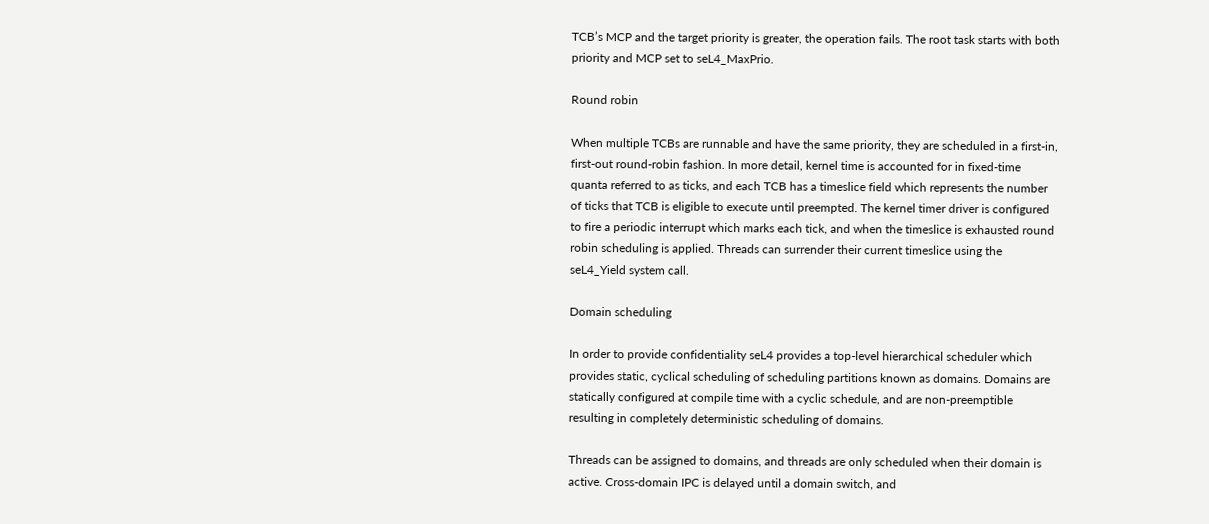TCB’s MCP and the target priority is greater, the operation fails. The root task starts with both priority and MCP set to seL4_MaxPrio.

Round robin

When multiple TCBs are runnable and have the same priority, they are scheduled in a first-in, first-out round-robin fashion. In more detail, kernel time is accounted for in fixed-time quanta referred to as ticks, and each TCB has a timeslice field which represents the number of ticks that TCB is eligible to execute until preempted. The kernel timer driver is configured to fire a periodic interrupt which marks each tick, and when the timeslice is exhausted round robin scheduling is applied. Threads can surrender their current timeslice using the seL4_Yield system call.

Domain scheduling

In order to provide confidentiality seL4 provides a top-level hierarchical scheduler which provides static, cyclical scheduling of scheduling partitions known as domains. Domains are statically configured at compile time with a cyclic schedule, and are non-preemptible resulting in completely deterministic scheduling of domains.

Threads can be assigned to domains, and threads are only scheduled when their domain is active. Cross-domain IPC is delayed until a domain switch, and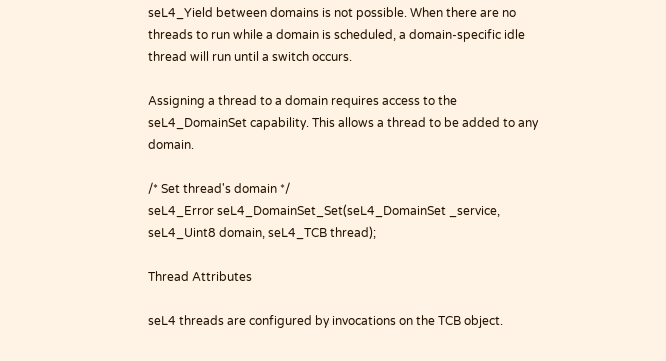seL4_Yield between domains is not possible. When there are no threads to run while a domain is scheduled, a domain-specific idle thread will run until a switch occurs.

Assigning a thread to a domain requires access to the seL4_DomainSet capability. This allows a thread to be added to any domain.

/* Set thread's domain */
seL4_Error seL4_DomainSet_Set(seL4_DomainSet _service, seL4_Uint8 domain, seL4_TCB thread);

Thread Attributes

seL4 threads are configured by invocations on the TCB object.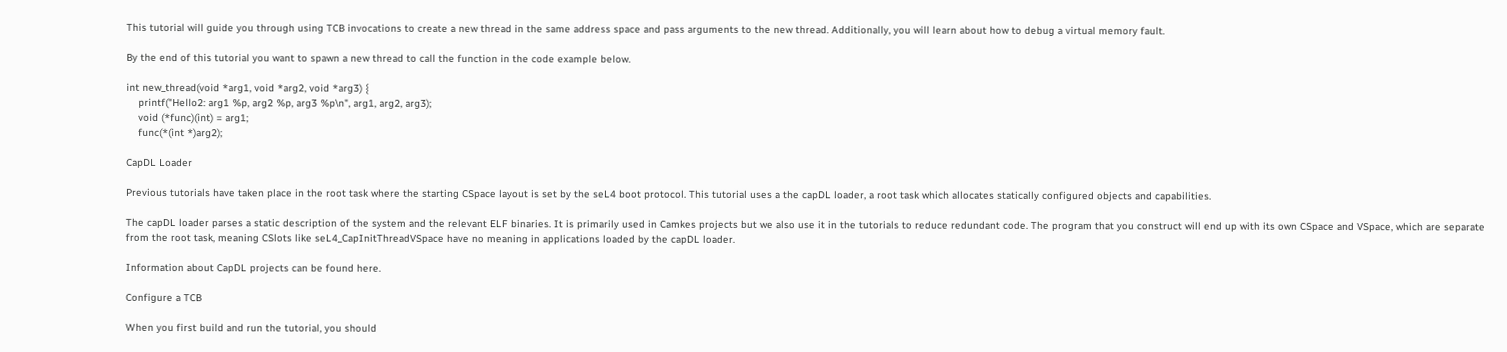This tutorial will guide you through using TCB invocations to create a new thread in the same address space and pass arguments to the new thread. Additionally, you will learn about how to debug a virtual memory fault.

By the end of this tutorial you want to spawn a new thread to call the function in the code example below.

int new_thread(void *arg1, void *arg2, void *arg3) {
    printf("Hello2: arg1 %p, arg2 %p, arg3 %p\n", arg1, arg2, arg3);
    void (*func)(int) = arg1;
    func(*(int *)arg2);

CapDL Loader

Previous tutorials have taken place in the root task where the starting CSpace layout is set by the seL4 boot protocol. This tutorial uses a the capDL loader, a root task which allocates statically configured objects and capabilities.

The capDL loader parses a static description of the system and the relevant ELF binaries. It is primarily used in Camkes projects but we also use it in the tutorials to reduce redundant code. The program that you construct will end up with its own CSpace and VSpace, which are separate from the root task, meaning CSlots like seL4_CapInitThreadVSpace have no meaning in applications loaded by the capDL loader.

Information about CapDL projects can be found here.

Configure a TCB

When you first build and run the tutorial, you should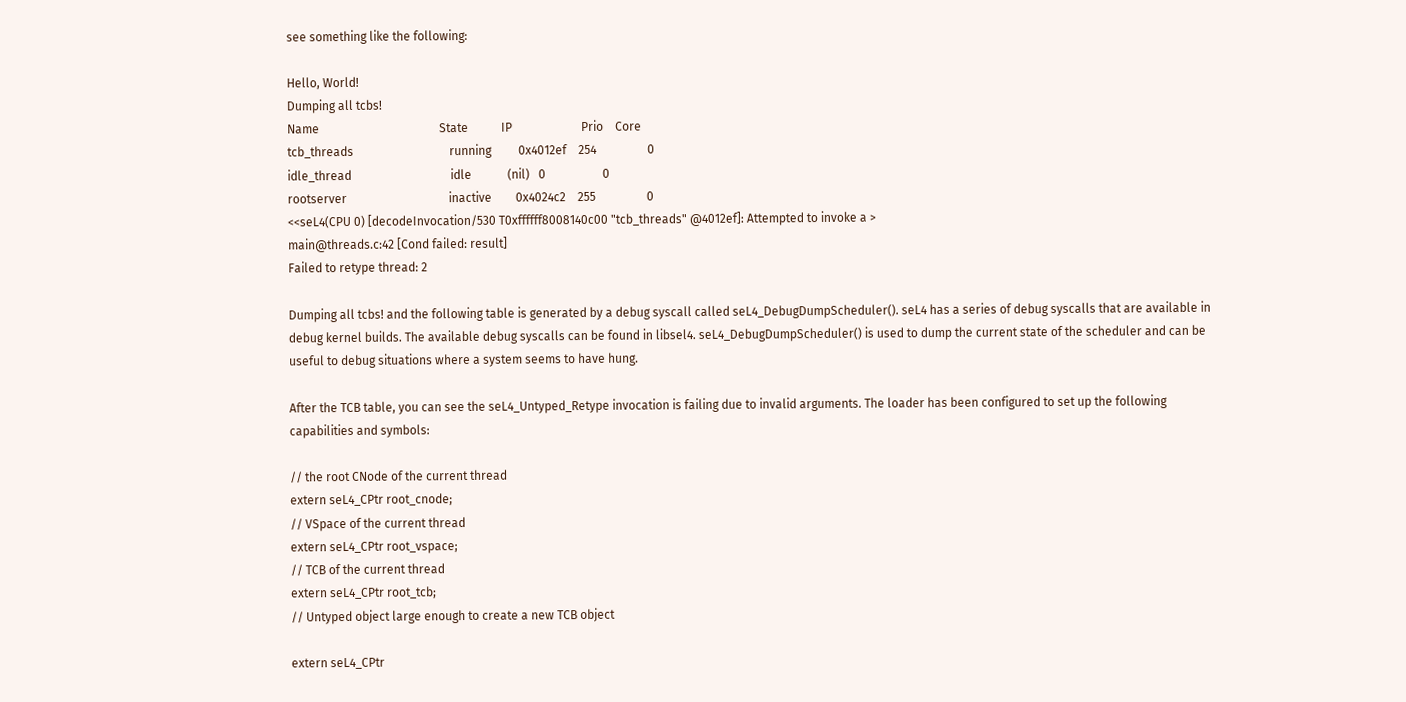see something like the following:

Hello, World!
Dumping all tcbs!
Name                                        State           IP                       Prio    Core
tcb_threads                                running         0x4012ef    254                 0
idle_thread                                 idle            (nil)   0                   0
rootserver                                  inactive        0x4024c2    255                 0
<<seL4(CPU 0) [decodeInvocation/530 T0xffffff8008140c00 "tcb_threads" @4012ef]: Attempted to invoke a >
main@threads.c:42 [Cond failed: result]
Failed to retype thread: 2

Dumping all tcbs! and the following table is generated by a debug syscall called seL4_DebugDumpScheduler(). seL4 has a series of debug syscalls that are available in debug kernel builds. The available debug syscalls can be found in libsel4. seL4_DebugDumpScheduler() is used to dump the current state of the scheduler and can be useful to debug situations where a system seems to have hung.

After the TCB table, you can see the seL4_Untyped_Retype invocation is failing due to invalid arguments. The loader has been configured to set up the following capabilities and symbols:

// the root CNode of the current thread
extern seL4_CPtr root_cnode;
// VSpace of the current thread
extern seL4_CPtr root_vspace;
// TCB of the current thread
extern seL4_CPtr root_tcb;
// Untyped object large enough to create a new TCB object

extern seL4_CPtr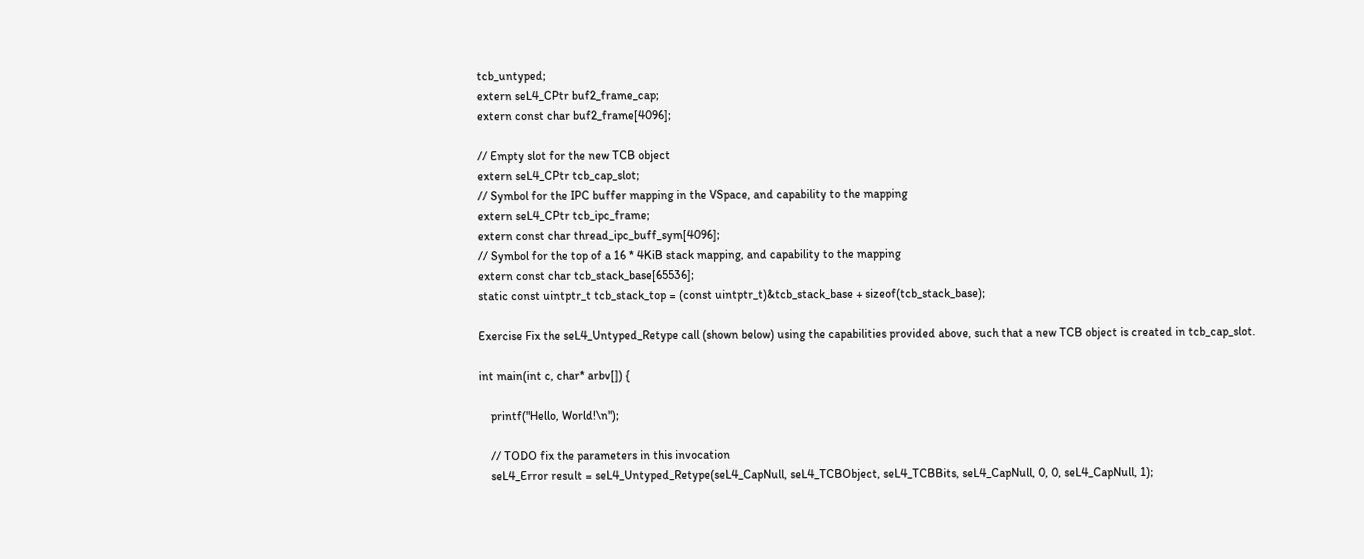tcb_untyped;
extern seL4_CPtr buf2_frame_cap;
extern const char buf2_frame[4096];

// Empty slot for the new TCB object
extern seL4_CPtr tcb_cap_slot;
// Symbol for the IPC buffer mapping in the VSpace, and capability to the mapping
extern seL4_CPtr tcb_ipc_frame;
extern const char thread_ipc_buff_sym[4096];
// Symbol for the top of a 16 * 4KiB stack mapping, and capability to the mapping
extern const char tcb_stack_base[65536];
static const uintptr_t tcb_stack_top = (const uintptr_t)&tcb_stack_base + sizeof(tcb_stack_base);

Exercise Fix the seL4_Untyped_Retype call (shown below) using the capabilities provided above, such that a new TCB object is created in tcb_cap_slot.

int main(int c, char* arbv[]) {

    printf("Hello, World!\n");

    // TODO fix the parameters in this invocation
    seL4_Error result = seL4_Untyped_Retype(seL4_CapNull, seL4_TCBObject, seL4_TCBBits, seL4_CapNull, 0, 0, seL4_CapNull, 1);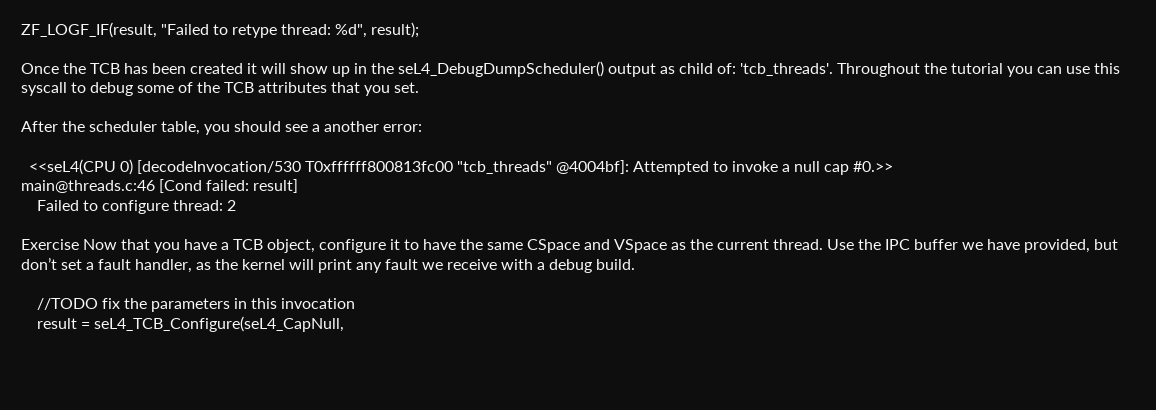ZF_LOGF_IF(result, "Failed to retype thread: %d", result);

Once the TCB has been created it will show up in the seL4_DebugDumpScheduler() output as child of: 'tcb_threads'. Throughout the tutorial you can use this syscall to debug some of the TCB attributes that you set.

After the scheduler table, you should see a another error:

  <<seL4(CPU 0) [decodeInvocation/530 T0xffffff800813fc00 "tcb_threads" @4004bf]: Attempted to invoke a null cap #0.>>
main@threads.c:46 [Cond failed: result]
    Failed to configure thread: 2

Exercise Now that you have a TCB object, configure it to have the same CSpace and VSpace as the current thread. Use the IPC buffer we have provided, but don’t set a fault handler, as the kernel will print any fault we receive with a debug build.

    //TODO fix the parameters in this invocation
    result = seL4_TCB_Configure(seL4_CapNull,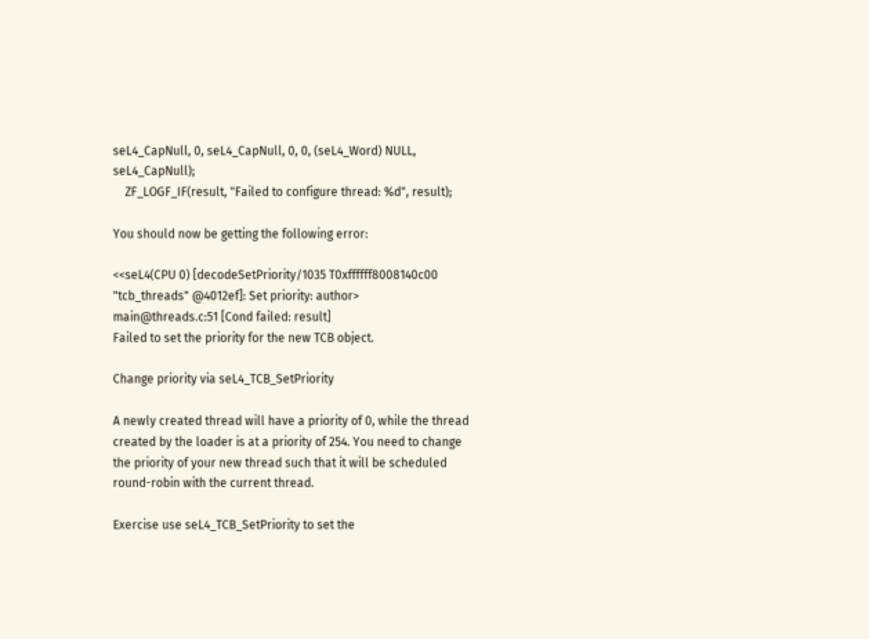seL4_CapNull, 0, seL4_CapNull, 0, 0, (seL4_Word) NULL, seL4_CapNull);
    ZF_LOGF_IF(result, "Failed to configure thread: %d", result);

You should now be getting the following error:

<<seL4(CPU 0) [decodeSetPriority/1035 T0xffffff8008140c00 "tcb_threads" @4012ef]: Set priority: author>
main@threads.c:51 [Cond failed: result]
Failed to set the priority for the new TCB object.

Change priority via seL4_TCB_SetPriority

A newly created thread will have a priority of 0, while the thread created by the loader is at a priority of 254. You need to change the priority of your new thread such that it will be scheduled round-robin with the current thread.

Exercise use seL4_TCB_SetPriority to set the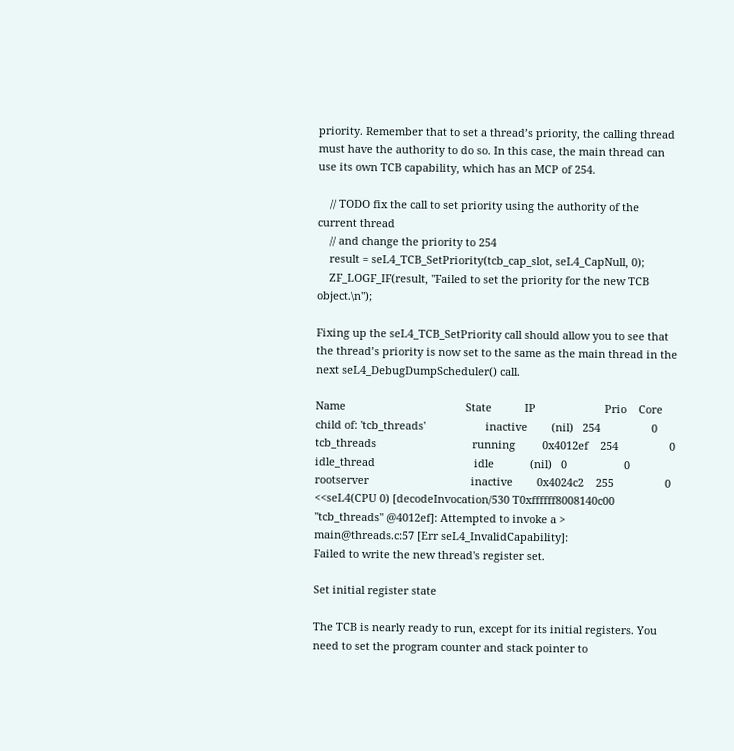priority. Remember that to set a thread’s priority, the calling thread must have the authority to do so. In this case, the main thread can use its own TCB capability, which has an MCP of 254.

    // TODO fix the call to set priority using the authority of the current thread
    // and change the priority to 254
    result = seL4_TCB_SetPriority(tcb_cap_slot, seL4_CapNull, 0);
    ZF_LOGF_IF(result, "Failed to set the priority for the new TCB object.\n");

Fixing up the seL4_TCB_SetPriority call should allow you to see that the thread’s priority is now set to the same as the main thread in the next seL4_DebugDumpScheduler() call.

Name                                        State           IP                       Prio    Core
child of: 'tcb_threads'                    inactive        (nil)   254                 0
tcb_threads                                running         0x4012ef    254                 0
idle_thread                                 idle            (nil)   0                   0
rootserver                                  inactive        0x4024c2    255                 0
<<seL4(CPU 0) [decodeInvocation/530 T0xffffff8008140c00 "tcb_threads" @4012ef]: Attempted to invoke a >
main@threads.c:57 [Err seL4_InvalidCapability]:
Failed to write the new thread's register set.

Set initial register state

The TCB is nearly ready to run, except for its initial registers. You need to set the program counter and stack pointer to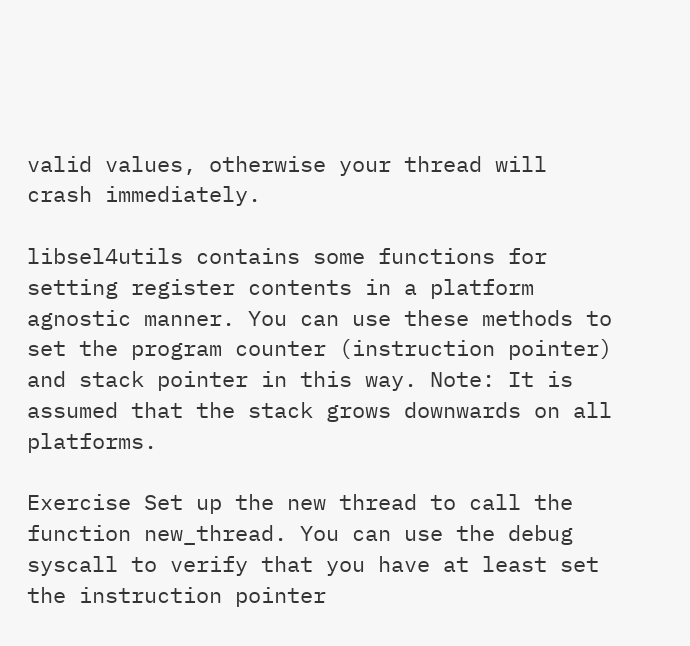valid values, otherwise your thread will crash immediately.

libsel4utils contains some functions for setting register contents in a platform agnostic manner. You can use these methods to set the program counter (instruction pointer) and stack pointer in this way. Note: It is assumed that the stack grows downwards on all platforms.

Exercise Set up the new thread to call the function new_thread. You can use the debug syscall to verify that you have at least set the instruction pointer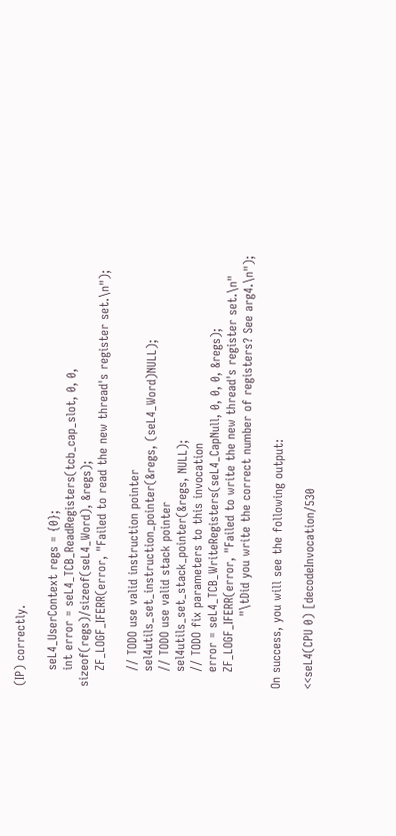(IP) correctly.

    seL4_UserContext regs = {0};
    int error = seL4_TCB_ReadRegisters(tcb_cap_slot, 0, 0, sizeof(regs)/sizeof(seL4_Word), &regs);
    ZF_LOGF_IFERR(error, "Failed to read the new thread's register set.\n");

    // TODO use valid instruction pointer
    sel4utils_set_instruction_pointer(&regs, (seL4_Word)NULL);
    // TODO use valid stack pointer
    sel4utils_set_stack_pointer(&regs, NULL);
    // TODO fix parameters to this invocation
    error = seL4_TCB_WriteRegisters(seL4_CapNull, 0, 0, 0, &regs);
    ZF_LOGF_IFERR(error, "Failed to write the new thread's register set.\n"
                  "\tDid you write the correct number of registers? See arg4.\n");

On success, you will see the following output:

<<seL4(CPU 0) [decodeInvocation/530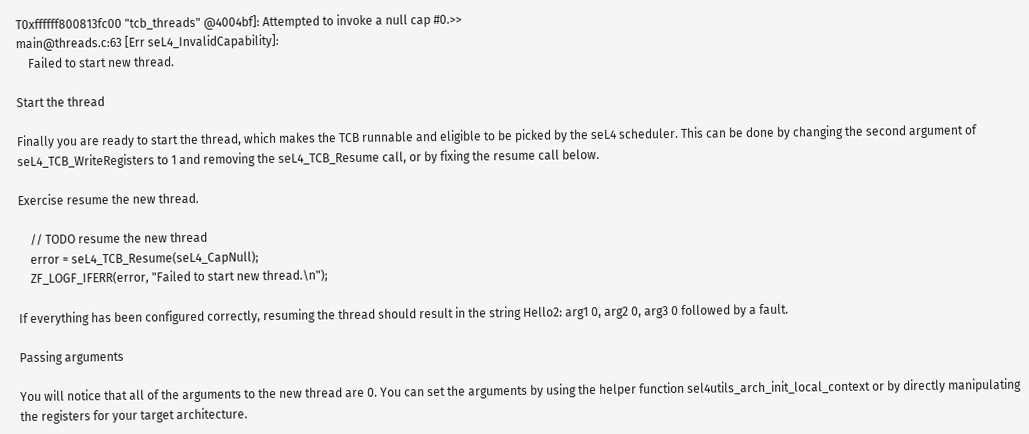T0xffffff800813fc00 "tcb_threads" @4004bf]: Attempted to invoke a null cap #0.>>
main@threads.c:63 [Err seL4_InvalidCapability]:
    Failed to start new thread.

Start the thread

Finally you are ready to start the thread, which makes the TCB runnable and eligible to be picked by the seL4 scheduler. This can be done by changing the second argument of seL4_TCB_WriteRegisters to 1 and removing the seL4_TCB_Resume call, or by fixing the resume call below.

Exercise resume the new thread.

    // TODO resume the new thread
    error = seL4_TCB_Resume(seL4_CapNull);
    ZF_LOGF_IFERR(error, "Failed to start new thread.\n");

If everything has been configured correctly, resuming the thread should result in the string Hello2: arg1 0, arg2 0, arg3 0 followed by a fault.

Passing arguments

You will notice that all of the arguments to the new thread are 0. You can set the arguments by using the helper function sel4utils_arch_init_local_context or by directly manipulating the registers for your target architecture.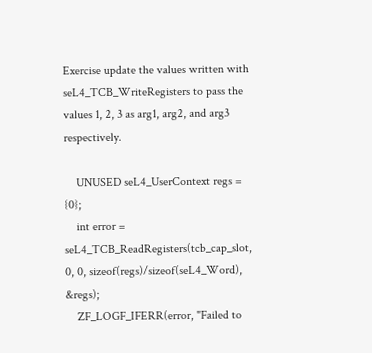Exercise update the values written with seL4_TCB_WriteRegisters to pass the values 1, 2, 3 as arg1, arg2, and arg3 respectively.

    UNUSED seL4_UserContext regs = {0};
    int error = seL4_TCB_ReadRegisters(tcb_cap_slot, 0, 0, sizeof(regs)/sizeof(seL4_Word), &regs);
    ZF_LOGF_IFERR(error, "Failed to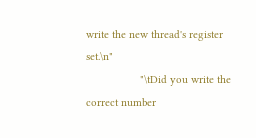write the new thread's register set.\n"
                  "\tDid you write the correct number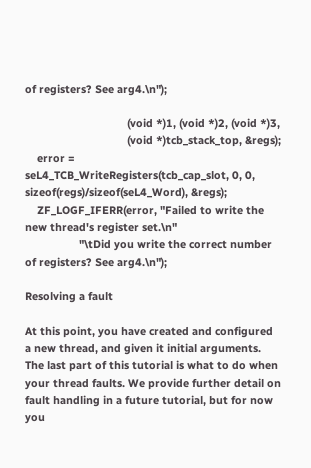of registers? See arg4.\n");

                                  (void *)1, (void *)2, (void *)3,
                                  (void *)tcb_stack_top, &regs);
    error = seL4_TCB_WriteRegisters(tcb_cap_slot, 0, 0, sizeof(regs)/sizeof(seL4_Word), &regs);
    ZF_LOGF_IFERR(error, "Failed to write the new thread's register set.\n"
                  "\tDid you write the correct number of registers? See arg4.\n");

Resolving a fault

At this point, you have created and configured a new thread, and given it initial arguments. The last part of this tutorial is what to do when your thread faults. We provide further detail on fault handling in a future tutorial, but for now you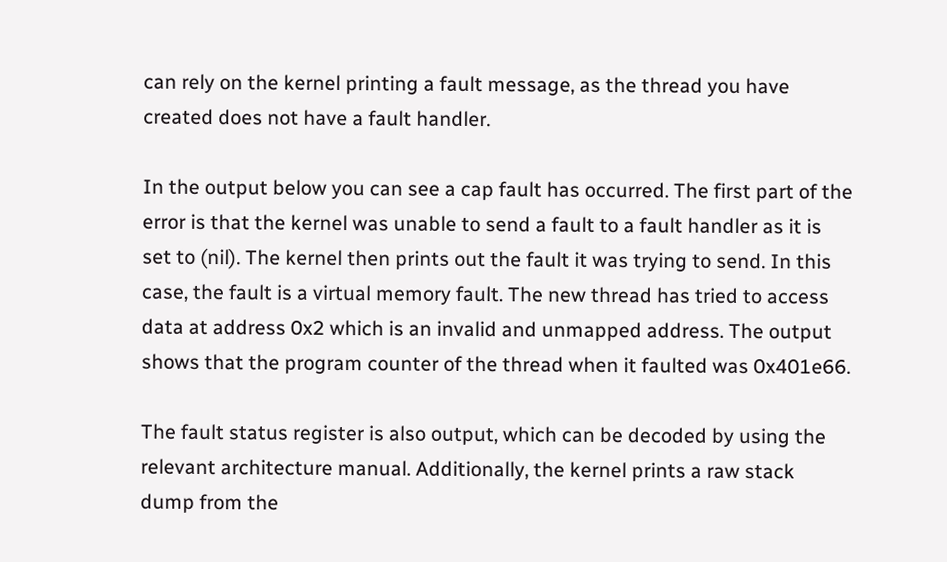can rely on the kernel printing a fault message, as the thread you have created does not have a fault handler.

In the output below you can see a cap fault has occurred. The first part of the error is that the kernel was unable to send a fault to a fault handler as it is set to (nil). The kernel then prints out the fault it was trying to send. In this case, the fault is a virtual memory fault. The new thread has tried to access data at address 0x2 which is an invalid and unmapped address. The output shows that the program counter of the thread when it faulted was 0x401e66.

The fault status register is also output, which can be decoded by using the relevant architecture manual. Additionally, the kernel prints a raw stack dump from the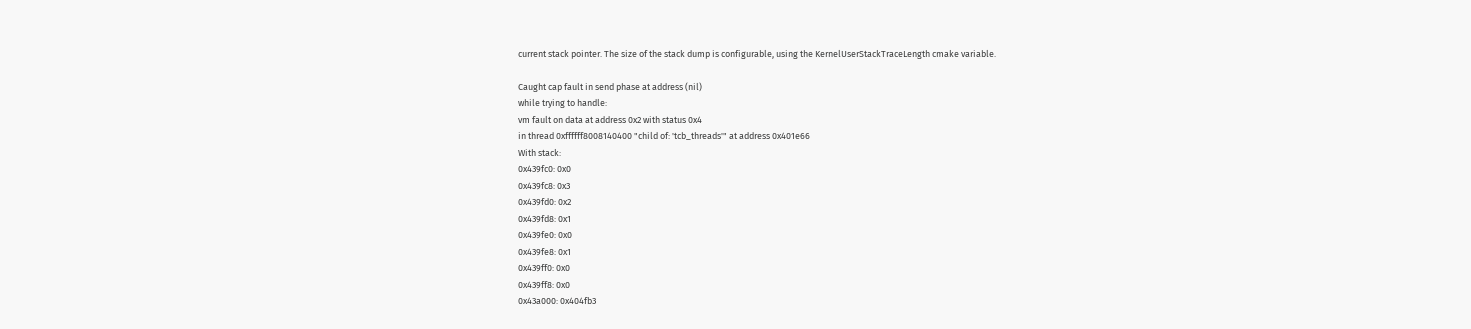current stack pointer. The size of the stack dump is configurable, using the KernelUserStackTraceLength cmake variable.

Caught cap fault in send phase at address (nil)
while trying to handle:
vm fault on data at address 0x2 with status 0x4
in thread 0xffffff8008140400 "child of: 'tcb_threads'" at address 0x401e66
With stack:
0x439fc0: 0x0
0x439fc8: 0x3
0x439fd0: 0x2
0x439fd8: 0x1
0x439fe0: 0x0
0x439fe8: 0x1
0x439ff0: 0x0
0x439ff8: 0x0
0x43a000: 0x404fb3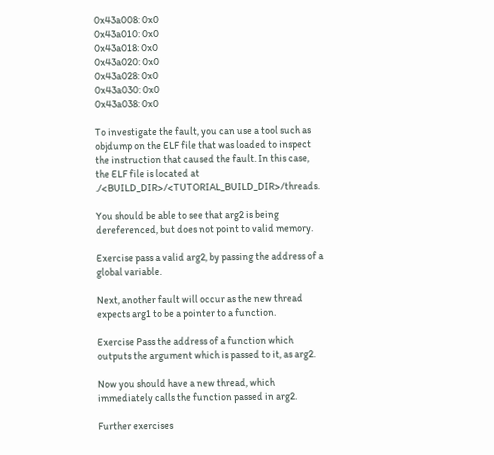0x43a008: 0x0
0x43a010: 0x0
0x43a018: 0x0
0x43a020: 0x0
0x43a028: 0x0
0x43a030: 0x0
0x43a038: 0x0

To investigate the fault, you can use a tool such as objdump on the ELF file that was loaded to inspect the instruction that caused the fault. In this case, the ELF file is located at ./<BUILD_DIR>/<TUTORIAL_BUILD_DIR>/threads.

You should be able to see that arg2 is being dereferenced, but does not point to valid memory.

Exercise pass a valid arg2, by passing the address of a global variable.

Next, another fault will occur as the new thread expects arg1 to be a pointer to a function.

Exercise Pass the address of a function which outputs the argument which is passed to it, as arg2.

Now you should have a new thread, which immediately calls the function passed in arg2.

Further exercises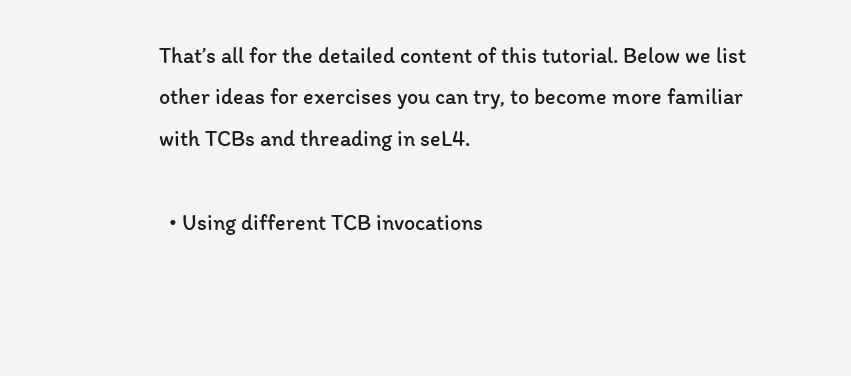That’s all for the detailed content of this tutorial. Below we list other ideas for exercises you can try, to become more familiar with TCBs and threading in seL4.

  • Using different TCB invocations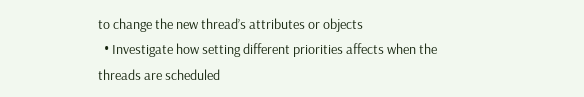to change the new thread’s attributes or objects
  • Investigate how setting different priorities affects when the threads are scheduled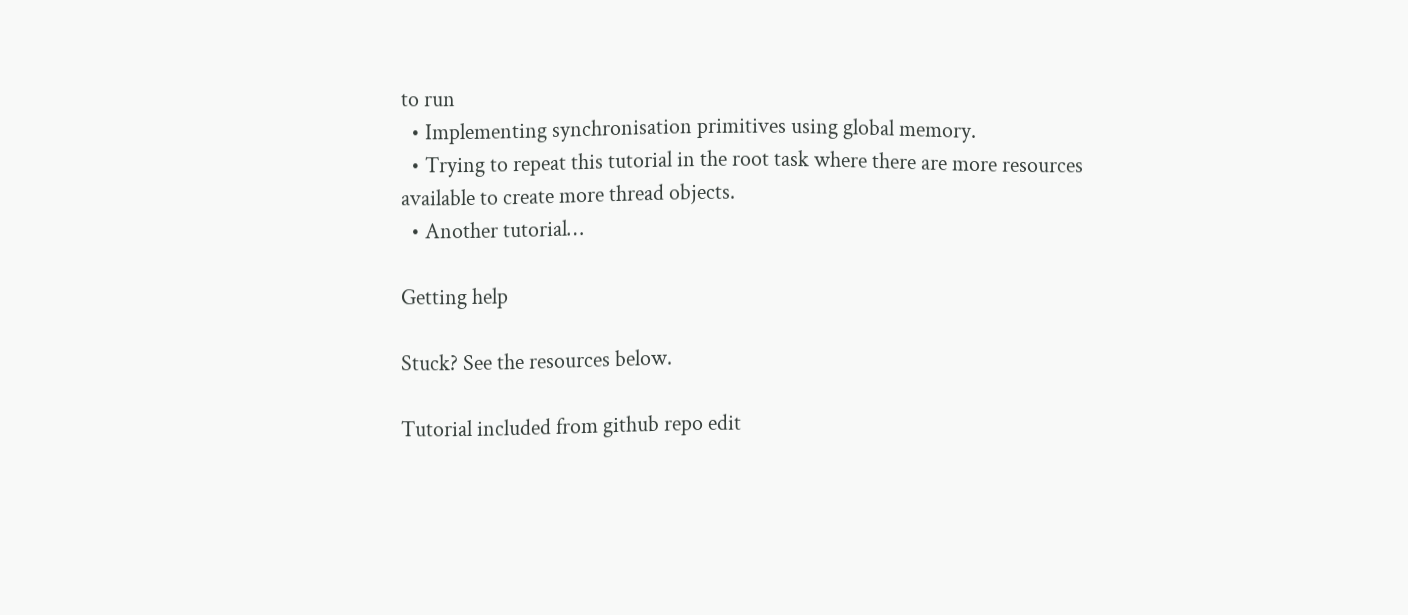to run
  • Implementing synchronisation primitives using global memory.
  • Trying to repeat this tutorial in the root task where there are more resources available to create more thread objects.
  • Another tutorial…

Getting help

Stuck? See the resources below.

Tutorial included from github repo edit